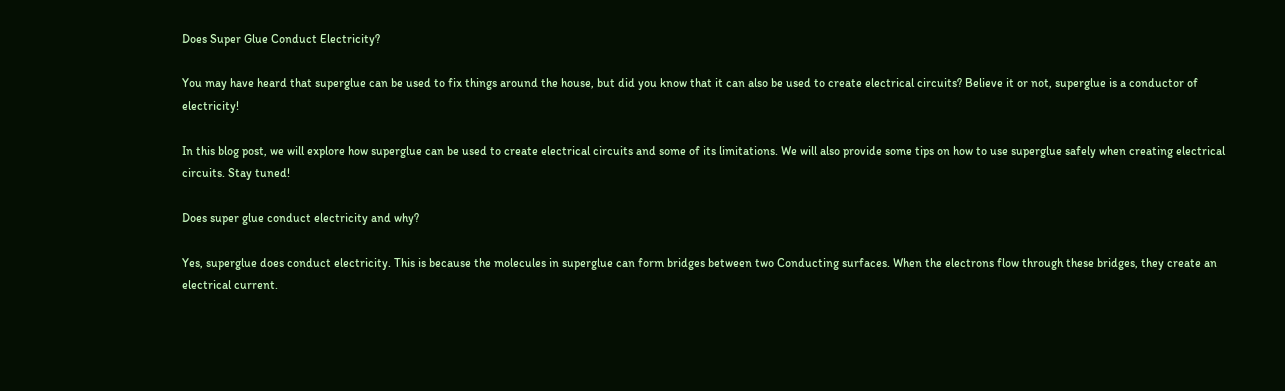Does Super Glue Conduct Electricity?

You may have heard that superglue can be used to fix things around the house, but did you know that it can also be used to create electrical circuits? Believe it or not, superglue is a conductor of electricity!

In this blog post, we will explore how superglue can be used to create electrical circuits and some of its limitations. We will also provide some tips on how to use superglue safely when creating electrical circuits. Stay tuned!

Does super glue conduct electricity and why?

Yes, superglue does conduct electricity. This is because the molecules in superglue can form bridges between two Conducting surfaces. When the electrons flow through these bridges, they create an electrical current.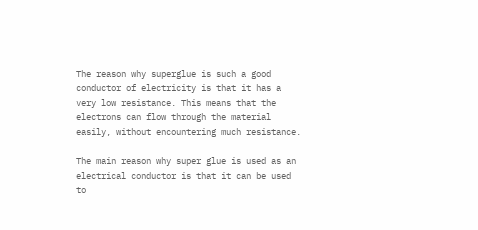The reason why superglue is such a good conductor of electricity is that it has a very low resistance. This means that the electrons can flow through the material easily, without encountering much resistance.

The main reason why super glue is used as an electrical conductor is that it can be used to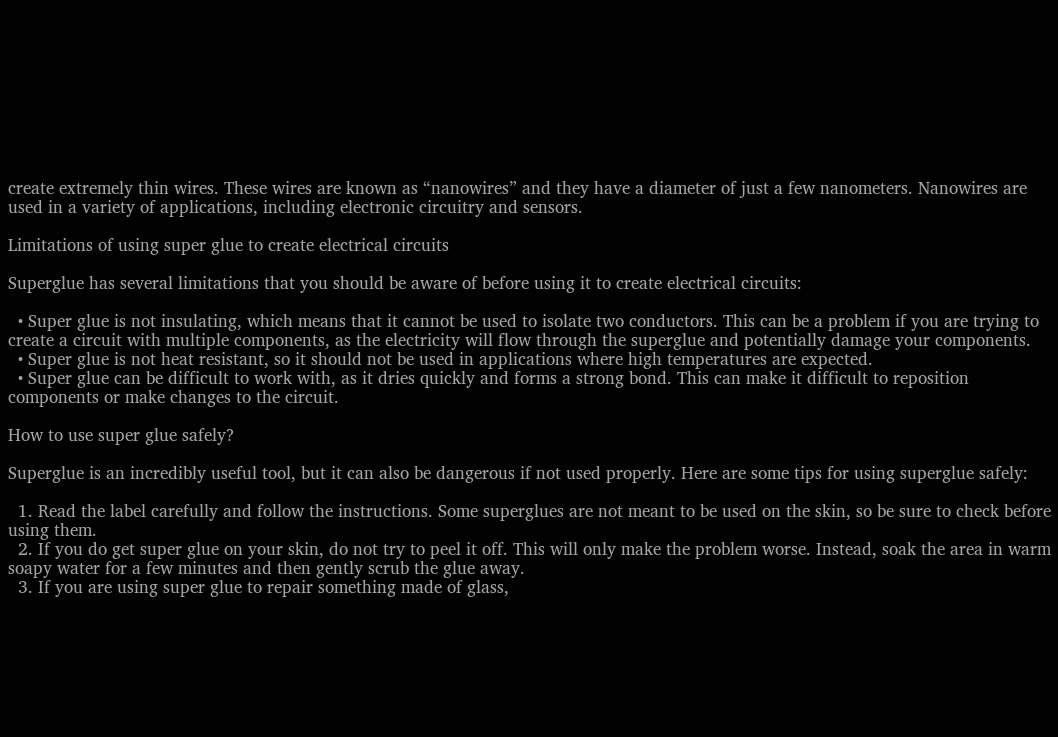create extremely thin wires. These wires are known as “nanowires” and they have a diameter of just a few nanometers. Nanowires are used in a variety of applications, including electronic circuitry and sensors.

Limitations of using super glue to create electrical circuits

Superglue has several limitations that you should be aware of before using it to create electrical circuits:

  • Super glue is not insulating, which means that it cannot be used to isolate two conductors. This can be a problem if you are trying to create a circuit with multiple components, as the electricity will flow through the superglue and potentially damage your components.
  • Super glue is not heat resistant, so it should not be used in applications where high temperatures are expected.
  • Super glue can be difficult to work with, as it dries quickly and forms a strong bond. This can make it difficult to reposition components or make changes to the circuit.

How to use super glue safely?

Superglue is an incredibly useful tool, but it can also be dangerous if not used properly. Here are some tips for using superglue safely:

  1. Read the label carefully and follow the instructions. Some superglues are not meant to be used on the skin, so be sure to check before using them.
  2. If you do get super glue on your skin, do not try to peel it off. This will only make the problem worse. Instead, soak the area in warm soapy water for a few minutes and then gently scrub the glue away.
  3. If you are using super glue to repair something made of glass,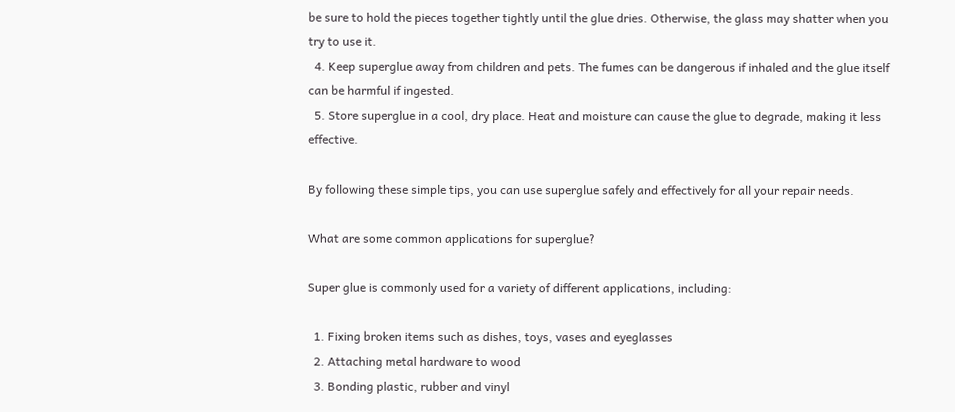be sure to hold the pieces together tightly until the glue dries. Otherwise, the glass may shatter when you try to use it.
  4. Keep superglue away from children and pets. The fumes can be dangerous if inhaled and the glue itself can be harmful if ingested.
  5. Store superglue in a cool, dry place. Heat and moisture can cause the glue to degrade, making it less effective.

By following these simple tips, you can use superglue safely and effectively for all your repair needs.

What are some common applications for superglue?

Super glue is commonly used for a variety of different applications, including:

  1. Fixing broken items such as dishes, toys, vases and eyeglasses
  2. Attaching metal hardware to wood
  3. Bonding plastic, rubber and vinyl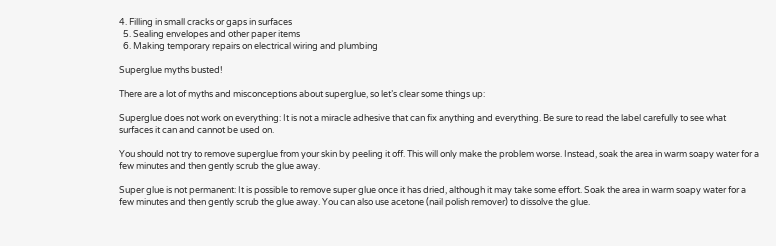4. Filling in small cracks or gaps in surfaces
  5. Sealing envelopes and other paper items
  6. Making temporary repairs on electrical wiring and plumbing

Superglue myths busted!

There are a lot of myths and misconceptions about superglue, so let’s clear some things up:

Superglue does not work on everything: It is not a miracle adhesive that can fix anything and everything. Be sure to read the label carefully to see what surfaces it can and cannot be used on.

You should not try to remove superglue from your skin by peeling it off. This will only make the problem worse. Instead, soak the area in warm soapy water for a few minutes and then gently scrub the glue away.

Super glue is not permanent: It is possible to remove super glue once it has dried, although it may take some effort. Soak the area in warm soapy water for a few minutes and then gently scrub the glue away. You can also use acetone (nail polish remover) to dissolve the glue.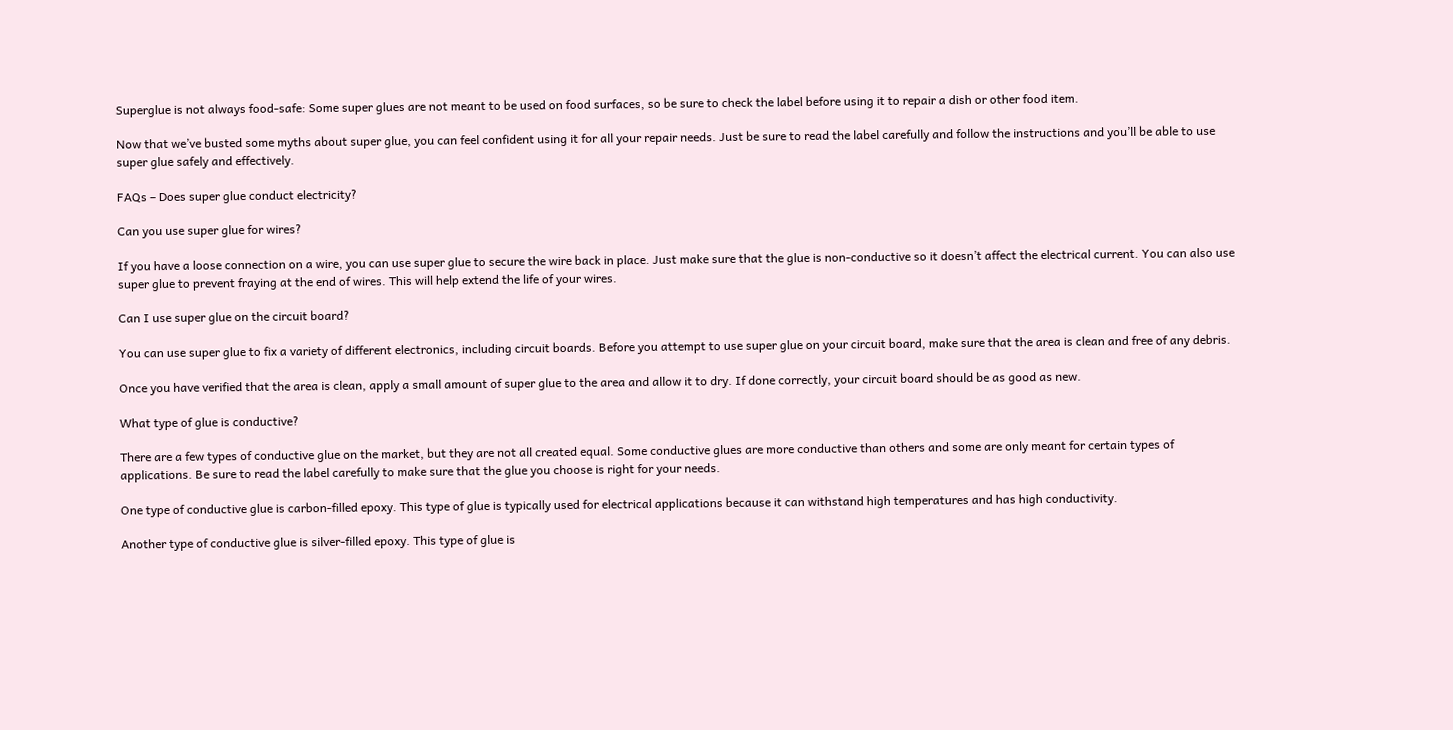Superglue is not always food-safe: Some super glues are not meant to be used on food surfaces, so be sure to check the label before using it to repair a dish or other food item.

Now that we’ve busted some myths about super glue, you can feel confident using it for all your repair needs. Just be sure to read the label carefully and follow the instructions and you’ll be able to use super glue safely and effectively.

FAQs – Does super glue conduct electricity?

Can you use super glue for wires?

If you have a loose connection on a wire, you can use super glue to secure the wire back in place. Just make sure that the glue is non-conductive so it doesn’t affect the electrical current. You can also use super glue to prevent fraying at the end of wires. This will help extend the life of your wires.

Can I use super glue on the circuit board?

You can use super glue to fix a variety of different electronics, including circuit boards. Before you attempt to use super glue on your circuit board, make sure that the area is clean and free of any debris.

Once you have verified that the area is clean, apply a small amount of super glue to the area and allow it to dry. If done correctly, your circuit board should be as good as new.

What type of glue is conductive?

There are a few types of conductive glue on the market, but they are not all created equal. Some conductive glues are more conductive than others and some are only meant for certain types of applications. Be sure to read the label carefully to make sure that the glue you choose is right for your needs.

One type of conductive glue is carbon-filled epoxy. This type of glue is typically used for electrical applications because it can withstand high temperatures and has high conductivity.

Another type of conductive glue is silver-filled epoxy. This type of glue is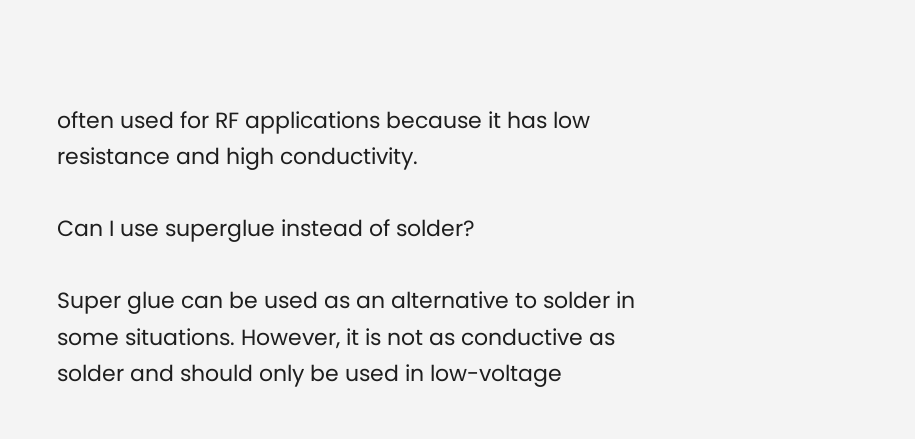often used for RF applications because it has low resistance and high conductivity.

Can I use superglue instead of solder?

Super glue can be used as an alternative to solder in some situations. However, it is not as conductive as solder and should only be used in low-voltage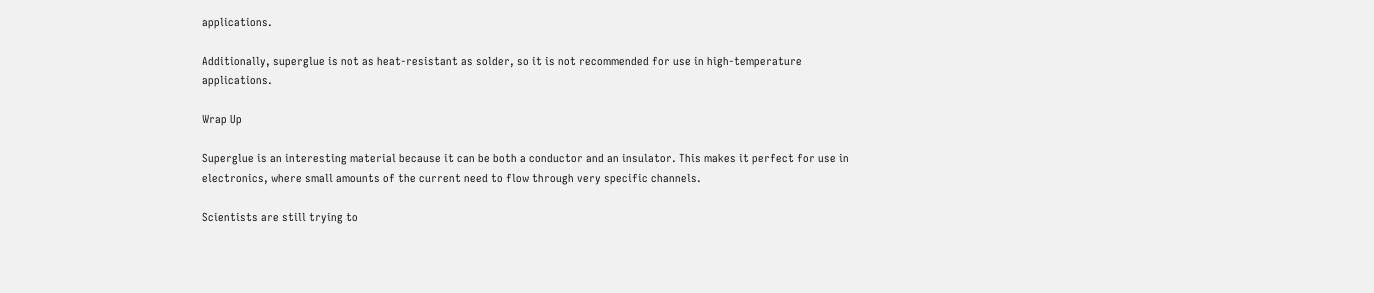applications.

Additionally, superglue is not as heat-resistant as solder, so it is not recommended for use in high-temperature applications.

Wrap Up

Superglue is an interesting material because it can be both a conductor and an insulator. This makes it perfect for use in electronics, where small amounts of the current need to flow through very specific channels.

Scientists are still trying to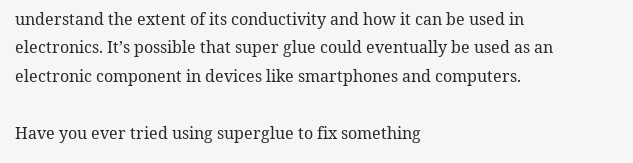understand the extent of its conductivity and how it can be used in electronics. It’s possible that super glue could eventually be used as an electronic component in devices like smartphones and computers.

Have you ever tried using superglue to fix something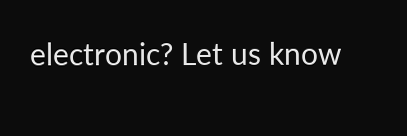electronic? Let us know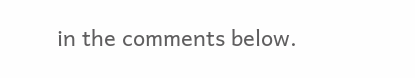in the comments below.